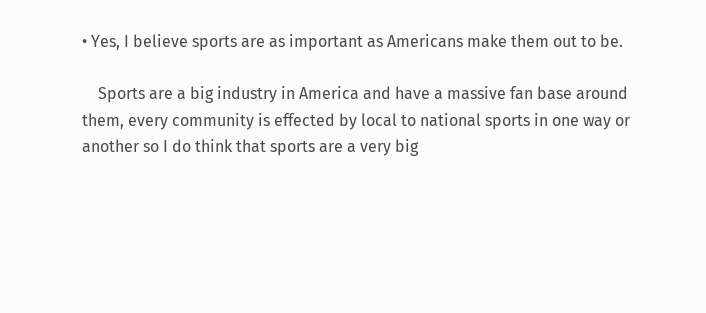• Yes, I believe sports are as important as Americans make them out to be.

    Sports are a big industry in America and have a massive fan base around them, every community is effected by local to national sports in one way or another so I do think that sports are a very big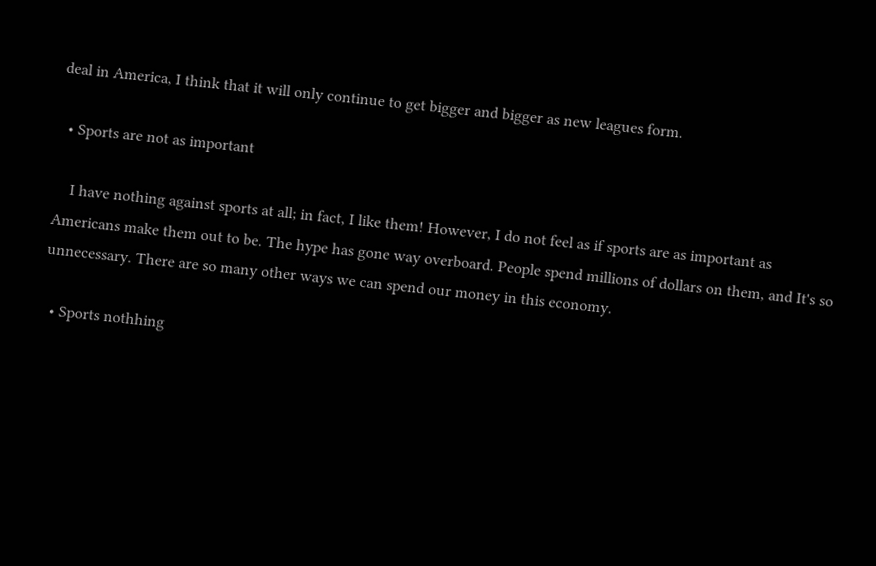deal in America, I think that it will only continue to get bigger and bigger as new leagues form.

  • Sports are not as important

    I have nothing against sports at all; in fact, I like them! However, I do not feel as if sports are as important as Americans make them out to be. The hype has gone way overboard. People spend millions of dollars on them, and It's so unnecessary. There are so many other ways we can spend our money in this economy.

  • Sports nothhing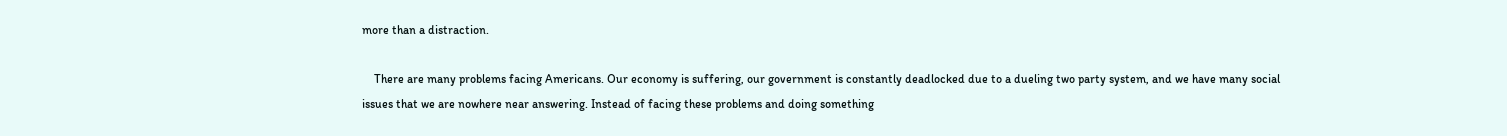more than a distraction.

    There are many problems facing Americans. Our economy is suffering, our government is constantly deadlocked due to a dueling two party system, and we have many social issues that we are nowhere near answering. Instead of facing these problems and doing something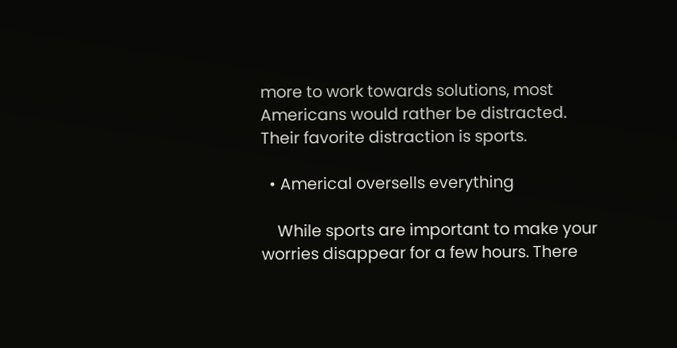more to work towards solutions, most Americans would rather be distracted. Their favorite distraction is sports.

  • Americal oversells everything

    While sports are important to make your worries disappear for a few hours. There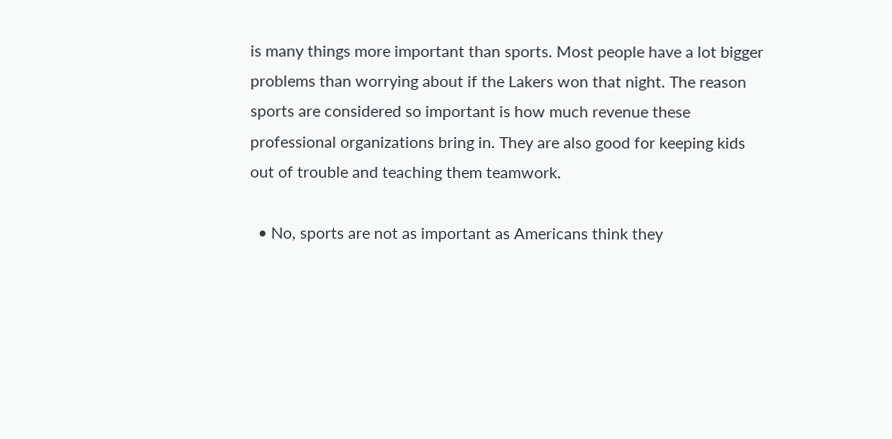is many things more important than sports. Most people have a lot bigger problems than worrying about if the Lakers won that night. The reason sports are considered so important is how much revenue these professional organizations bring in. They are also good for keeping kids out of trouble and teaching them teamwork.

  • No, sports are not as important as Americans think they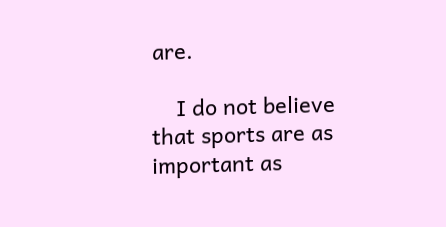are.

    I do not believe that sports are as important as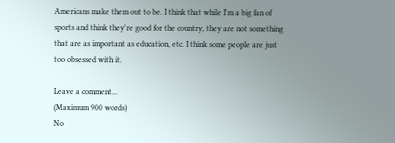Americans make them out to be. I think that while I'm a big fan of sports and think they're good for the country, they are not something that are as important as education, etc. I think some people are just too obsessed with it.

Leave a comment...
(Maximum 900 words)
No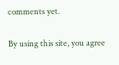comments yet.

By using this site, you agree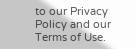to our Privacy Policy and our Terms of Use.